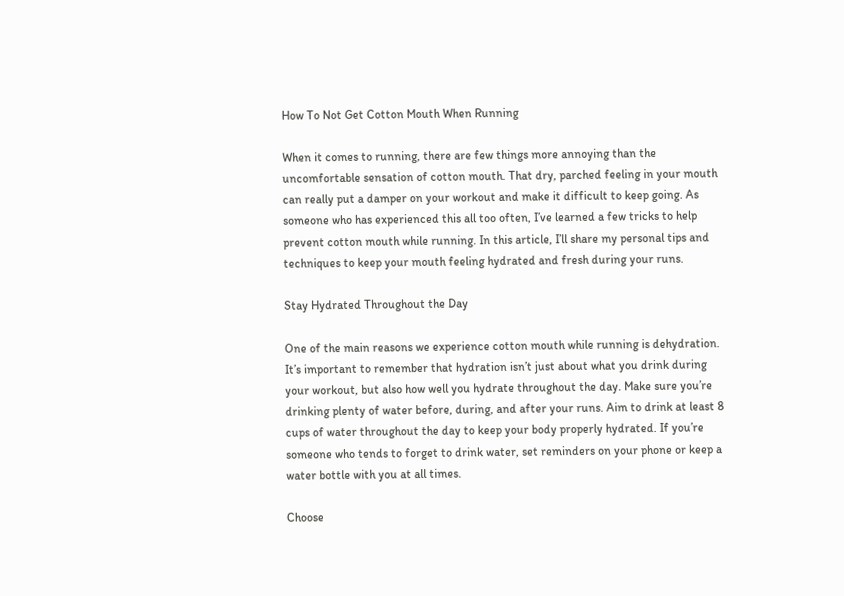How To Not Get Cotton Mouth When Running

When it comes to running, there are few things more annoying than the uncomfortable sensation of cotton mouth. That dry, parched feeling in your mouth can really put a damper on your workout and make it difficult to keep going. As someone who has experienced this all too often, I’ve learned a few tricks to help prevent cotton mouth while running. In this article, I’ll share my personal tips and techniques to keep your mouth feeling hydrated and fresh during your runs.

Stay Hydrated Throughout the Day

One of the main reasons we experience cotton mouth while running is dehydration. It’s important to remember that hydration isn’t just about what you drink during your workout, but also how well you hydrate throughout the day. Make sure you’re drinking plenty of water before, during, and after your runs. Aim to drink at least 8 cups of water throughout the day to keep your body properly hydrated. If you’re someone who tends to forget to drink water, set reminders on your phone or keep a water bottle with you at all times.

Choose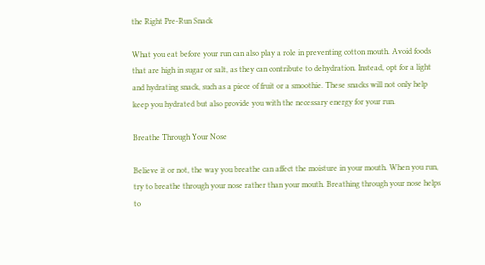the Right Pre-Run Snack

What you eat before your run can also play a role in preventing cotton mouth. Avoid foods that are high in sugar or salt, as they can contribute to dehydration. Instead, opt for a light and hydrating snack, such as a piece of fruit or a smoothie. These snacks will not only help keep you hydrated but also provide you with the necessary energy for your run.

Breathe Through Your Nose

Believe it or not, the way you breathe can affect the moisture in your mouth. When you run, try to breathe through your nose rather than your mouth. Breathing through your nose helps to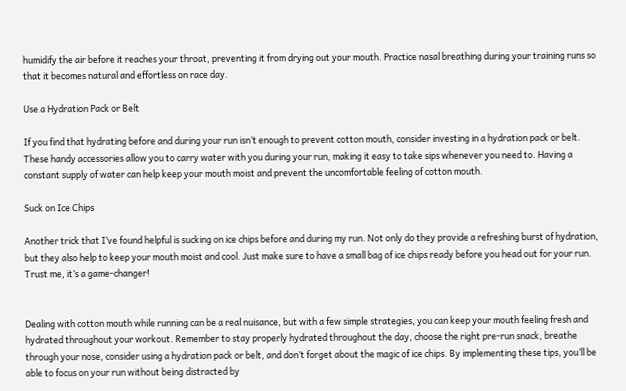humidify the air before it reaches your throat, preventing it from drying out your mouth. Practice nasal breathing during your training runs so that it becomes natural and effortless on race day.

Use a Hydration Pack or Belt

If you find that hydrating before and during your run isn’t enough to prevent cotton mouth, consider investing in a hydration pack or belt. These handy accessories allow you to carry water with you during your run, making it easy to take sips whenever you need to. Having a constant supply of water can help keep your mouth moist and prevent the uncomfortable feeling of cotton mouth.

Suck on Ice Chips

Another trick that I’ve found helpful is sucking on ice chips before and during my run. Not only do they provide a refreshing burst of hydration, but they also help to keep your mouth moist and cool. Just make sure to have a small bag of ice chips ready before you head out for your run. Trust me, it’s a game-changer!


Dealing with cotton mouth while running can be a real nuisance, but with a few simple strategies, you can keep your mouth feeling fresh and hydrated throughout your workout. Remember to stay properly hydrated throughout the day, choose the right pre-run snack, breathe through your nose, consider using a hydration pack or belt, and don’t forget about the magic of ice chips. By implementing these tips, you’ll be able to focus on your run without being distracted by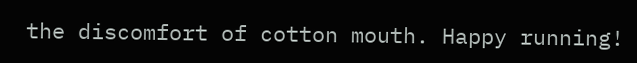the discomfort of cotton mouth. Happy running!